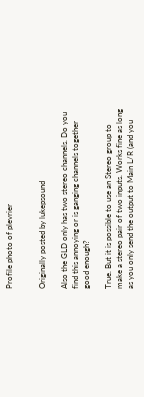Profile photo of plevrier


Originally posted by lukepsound

Also the GLD only has two stereo channels. Do you find this annoying or is ganging channels together good enough?

True. But it is possible to use an Stereo group to make a stereo pair of two inputs. Works fine as long as you only send the output to Main L/R (and you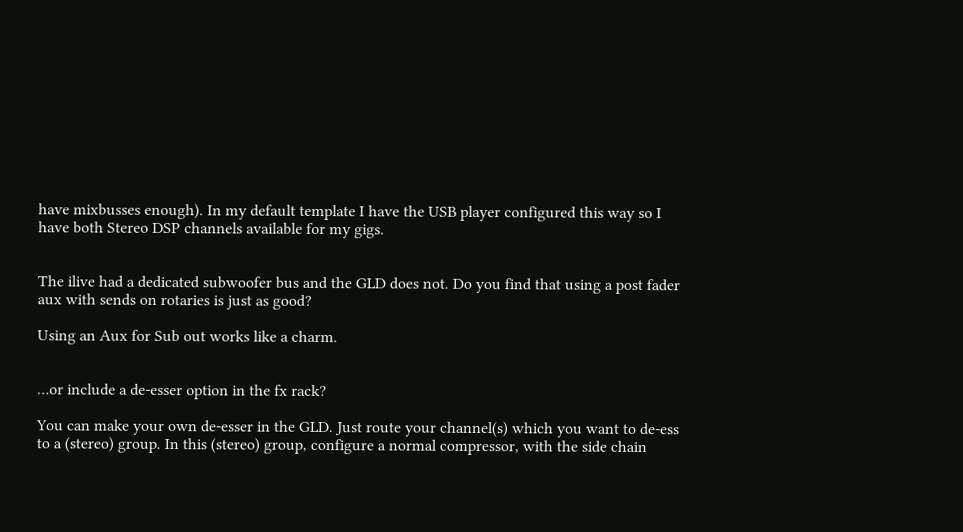have mixbusses enough). In my default template I have the USB player configured this way so I have both Stereo DSP channels available for my gigs.


The ilive had a dedicated subwoofer bus and the GLD does not. Do you find that using a post fader aux with sends on rotaries is just as good?

Using an Aux for Sub out works like a charm.


…or include a de-esser option in the fx rack?

You can make your own de-esser in the GLD. Just route your channel(s) which you want to de-ess to a (stereo) group. In this (stereo) group, configure a normal compressor, with the side chain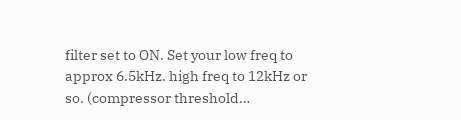filter set to ON. Set your low freq to approx 6.5kHz. high freq to 12kHz or so. (compressor threshold…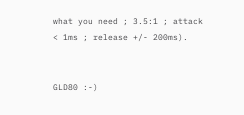what you need ; 3.5:1 ; attack < 1ms ; release +/- 200ms).


GLD80 :-)